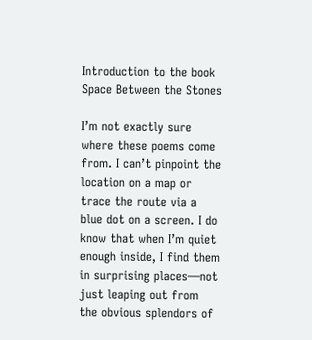Introduction to the book Space Between the Stones

I’m not exactly sure where these poems come from. I can’t pinpoint the location on a map or trace the route via a blue dot on a screen. I do know that when I’m quiet enough inside, I find them in surprising places—not just leaping out from the obvious splendors of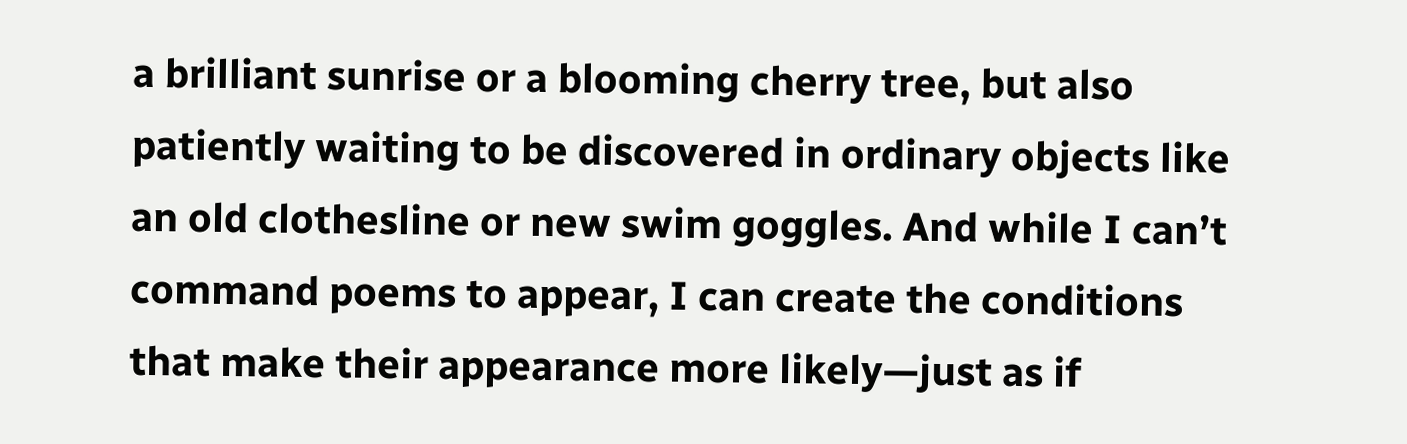a brilliant sunrise or a blooming cherry tree, but also patiently waiting to be discovered in ordinary objects like an old clothesline or new swim goggles. And while I can’t command poems to appear, I can create the conditions that make their appearance more likely—just as if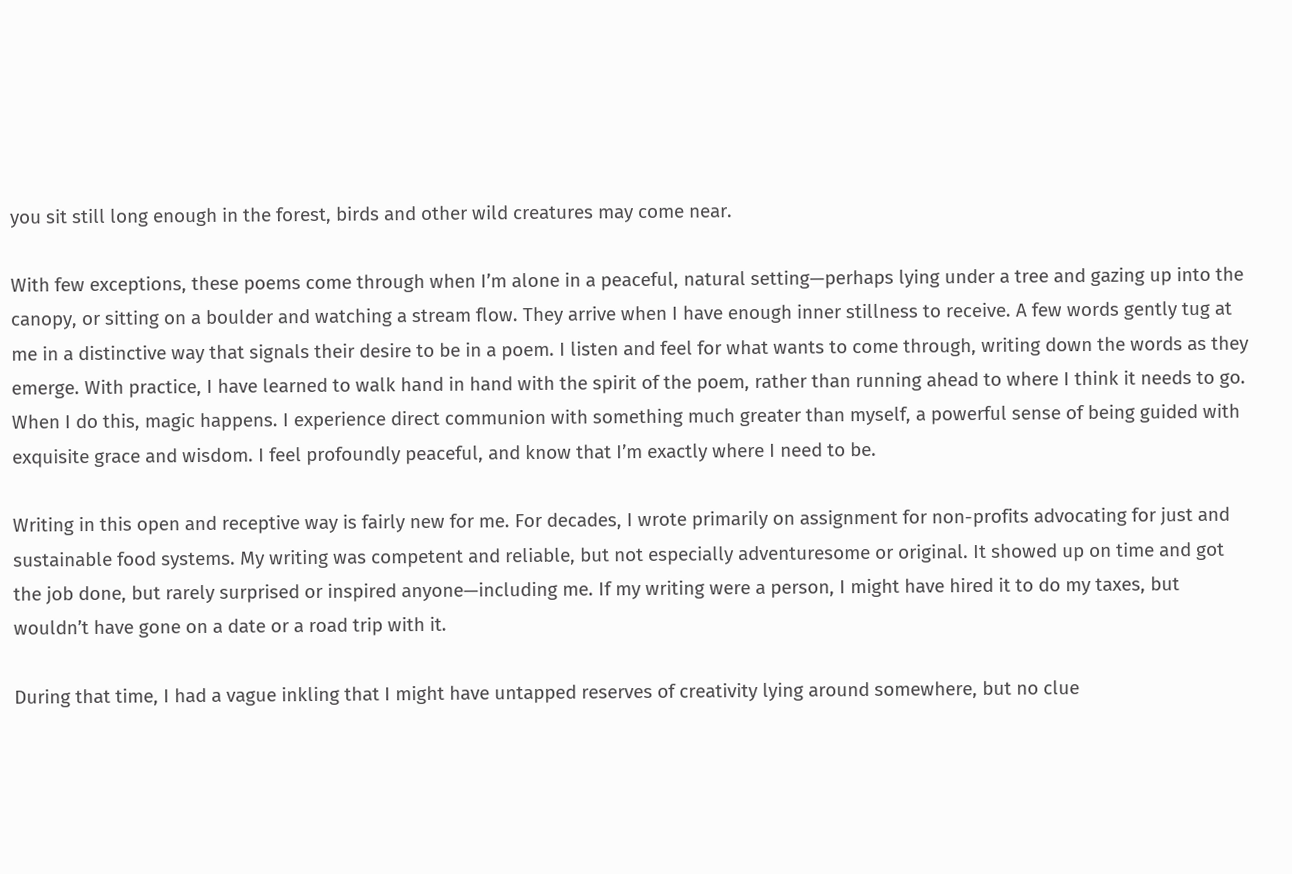you sit still long enough in the forest, birds and other wild creatures may come near.

With few exceptions, these poems come through when I’m alone in a peaceful, natural setting—perhaps lying under a tree and gazing up into the canopy, or sitting on a boulder and watching a stream flow. They arrive when I have enough inner stillness to receive. A few words gently tug at me in a distinctive way that signals their desire to be in a poem. I listen and feel for what wants to come through, writing down the words as they emerge. With practice, I have learned to walk hand in hand with the spirit of the poem, rather than running ahead to where I think it needs to go. When I do this, magic happens. I experience direct communion with something much greater than myself, a powerful sense of being guided with exquisite grace and wisdom. I feel profoundly peaceful, and know that I’m exactly where I need to be.

Writing in this open and receptive way is fairly new for me. For decades, I wrote primarily on assignment for non-profits advocating for just and sustainable food systems. My writing was competent and reliable, but not especially adventuresome or original. It showed up on time and got the job done, but rarely surprised or inspired anyone—including me. If my writing were a person, I might have hired it to do my taxes, but wouldn’t have gone on a date or a road trip with it.

During that time, I had a vague inkling that I might have untapped reserves of creativity lying around somewhere, but no clue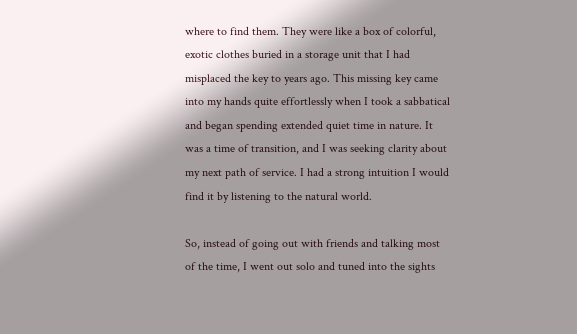where to find them. They were like a box of colorful, exotic clothes buried in a storage unit that I had misplaced the key to years ago. This missing key came into my hands quite effortlessly when I took a sabbatical and began spending extended quiet time in nature. It was a time of transition, and I was seeking clarity about my next path of service. I had a strong intuition I would find it by listening to the natural world.

So, instead of going out with friends and talking most of the time, I went out solo and tuned into the sights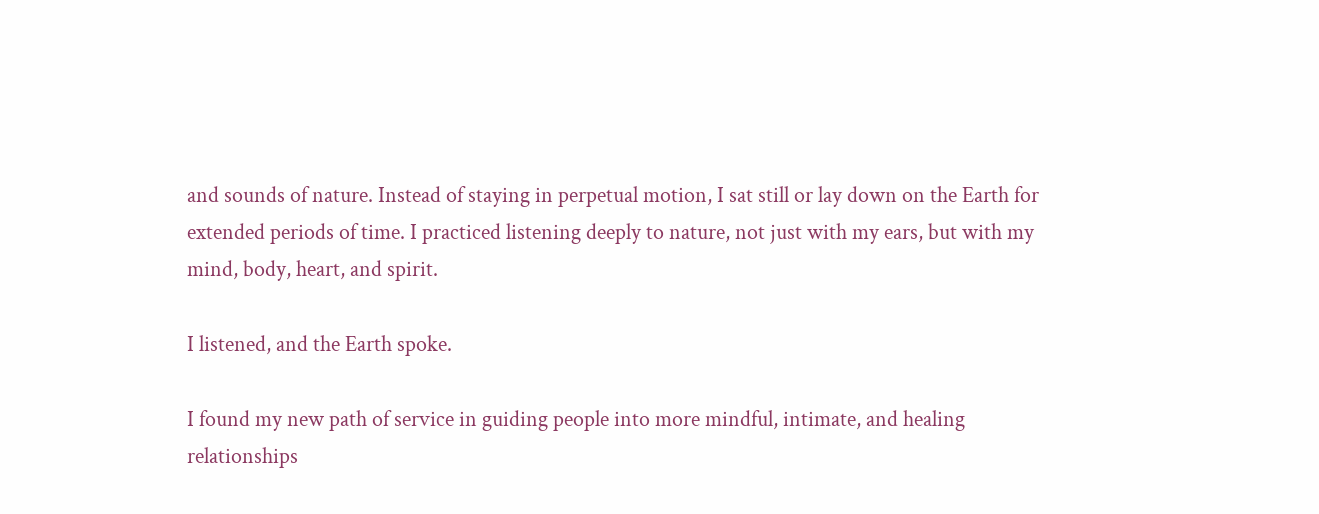and sounds of nature. Instead of staying in perpetual motion, I sat still or lay down on the Earth for extended periods of time. I practiced listening deeply to nature, not just with my ears, but with my mind, body, heart, and spirit.

I listened, and the Earth spoke.

I found my new path of service in guiding people into more mindful, intimate, and healing relationships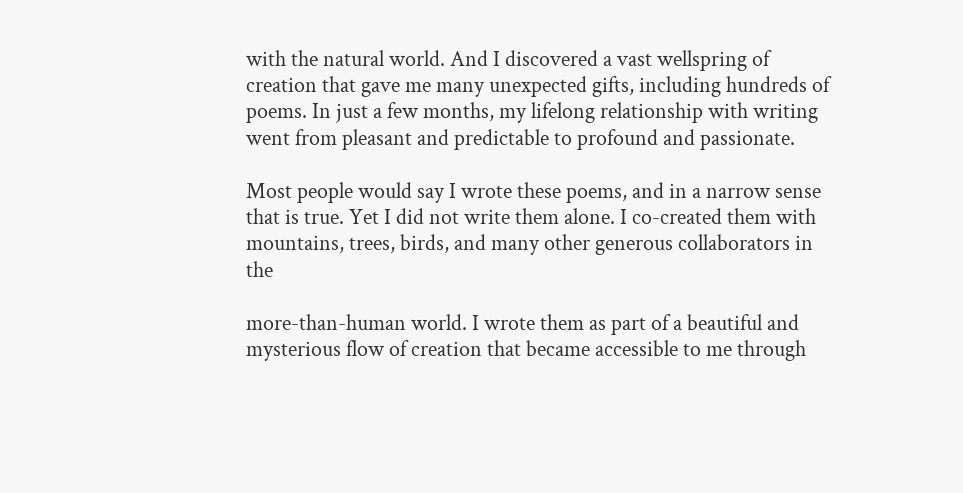with the natural world. And I discovered a vast wellspring of creation that gave me many unexpected gifts, including hundreds of poems. In just a few months, my lifelong relationship with writing went from pleasant and predictable to profound and passionate.

Most people would say I wrote these poems, and in a narrow sense that is true. Yet I did not write them alone. I co-created them with mountains, trees, birds, and many other generous collaborators in the

more-than-human world. I wrote them as part of a beautiful and mysterious flow of creation that became accessible to me through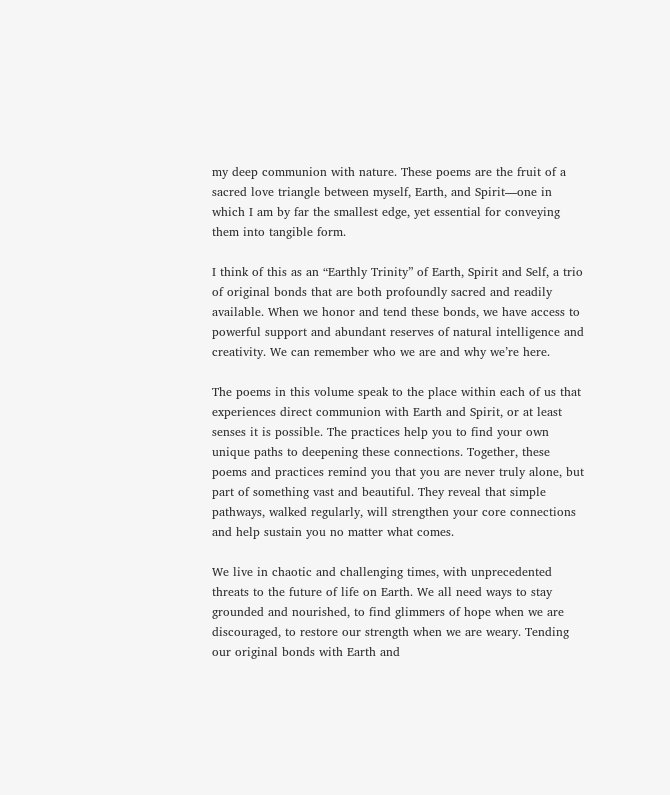my deep communion with nature. These poems are the fruit of a sacred love triangle between myself, Earth, and Spirit—one in which I am by far the smallest edge, yet essential for conveying them into tangible form.

I think of this as an “Earthly Trinity” of Earth, Spirit and Self, a trio of original bonds that are both profoundly sacred and readily available. When we honor and tend these bonds, we have access to powerful support and abundant reserves of natural intelligence and creativity. We can remember who we are and why we’re here.

The poems in this volume speak to the place within each of us that experiences direct communion with Earth and Spirit, or at least senses it is possible. The practices help you to find your own unique paths to deepening these connections. Together, these poems and practices remind you that you are never truly alone, but part of something vast and beautiful. They reveal that simple pathways, walked regularly, will strengthen your core connections and help sustain you no matter what comes.

We live in chaotic and challenging times, with unprecedented threats to the future of life on Earth. We all need ways to stay grounded and nourished, to find glimmers of hope when we are discouraged, to restore our strength when we are weary. Tending our original bonds with Earth and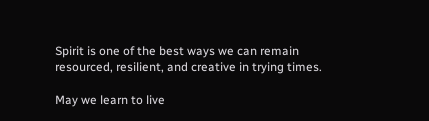Spirit is one of the best ways we can remain resourced, resilient, and creative in trying times.

May we learn to live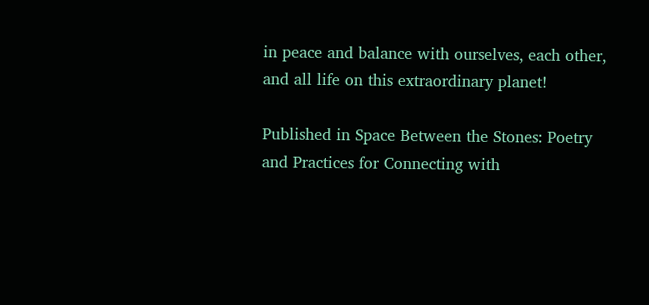in peace and balance with ourselves, each other, and all life on this extraordinary planet!

Published in Space Between the Stones: Poetry and Practices for Connecting with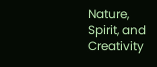Nature, Spirit, and Creativity